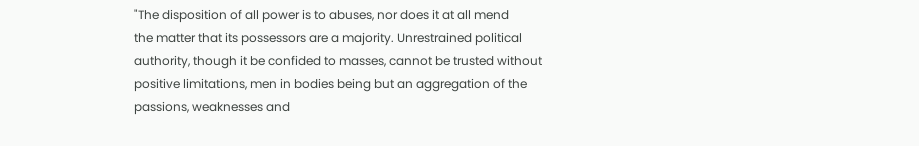"The disposition of all power is to abuses, nor does it at all mend
the matter that its possessors are a majority. Unrestrained political
authority, though it be confided to masses, cannot be trusted without
positive limitations, men in bodies being but an aggregation of the
passions, weaknesses and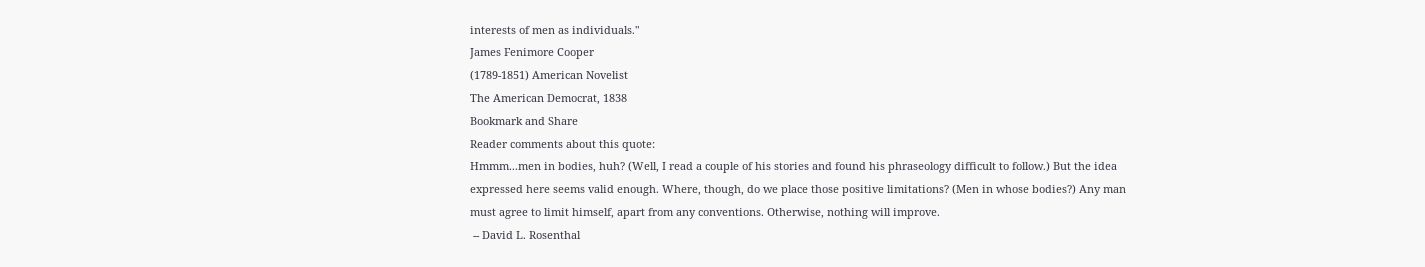interests of men as individuals."
James Fenimore Cooper
(1789-1851) American Novelist
The American Democrat, 1838
Bookmark and Share
Reader comments about this quote:
Hmmm...men in bodies, huh? (Well, I read a couple of his stories and found his phraseology difficult to follow.) But the idea expressed here seems valid enough. Where, though, do we place those positive limitations? (Men in whose bodies?) Any man must agree to limit himself, apart from any conventions. Otherwise, nothing will improve.
 -- David L. Rosenthal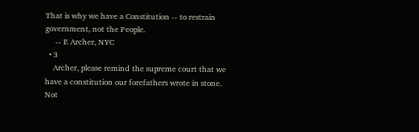That is why we have a Constitution -- to restrain government, not the People.
     -- E Archer, NYC
  • 3
    Archer, please remind the supreme court that we have a constitution our forefathers wrote in stone. Not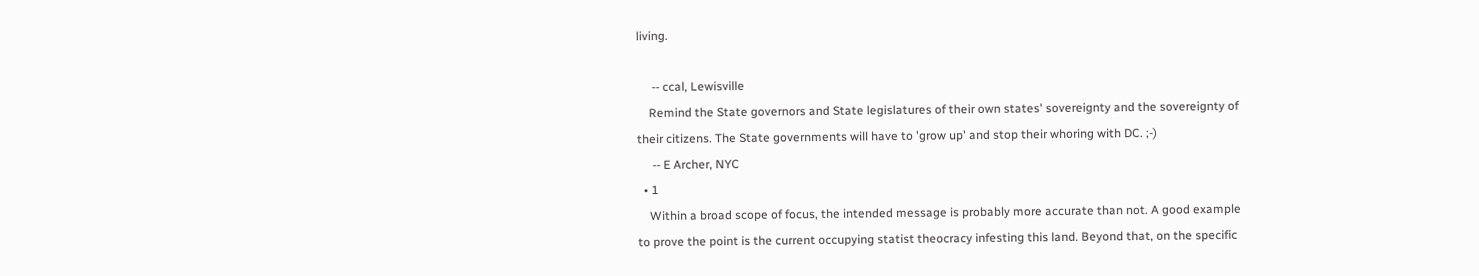living.

     -- ccal, Lewisville
    Remind the State governors and State legislatures of their own states' sovereignty and the sovereignty of their citizens. The State governments will have to 'grow up' and stop their whoring with DC. ;-)
     -- E Archer, NYC
  • 1
    Within a broad scope of focus, the intended message is probably more accurate than not. A good example to prove the point is the current occupying statist theocracy infesting this land. Beyond that, on the specific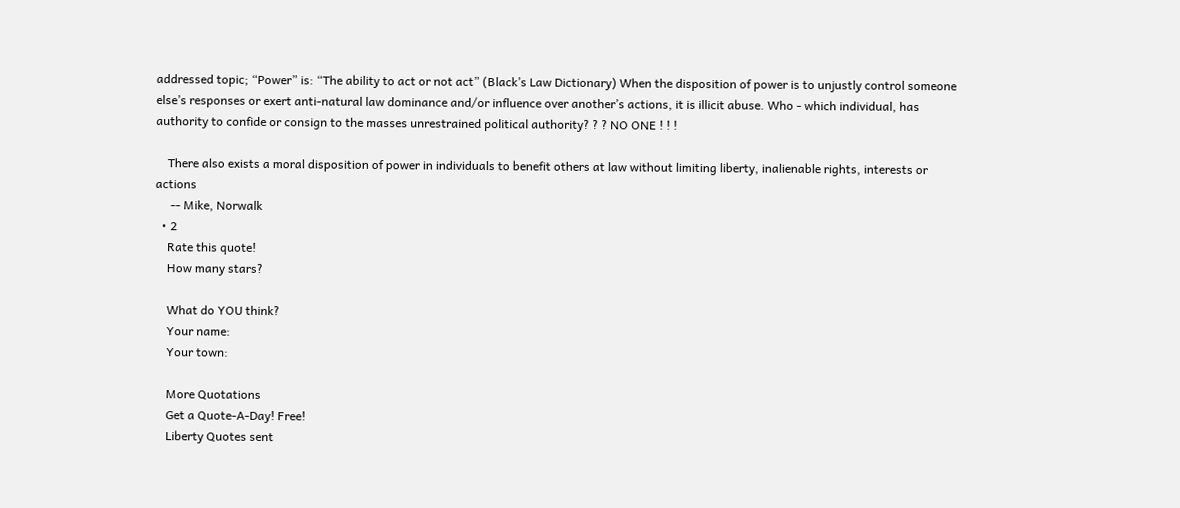addressed topic; “Power” is: “The ability to act or not act” (Black’s Law Dictionary) When the disposition of power is to unjustly control someone else’s responses or exert anti-natural law dominance and/or influence over another’s actions, it is illicit abuse. Who - which individual, has authority to confide or consign to the masses unrestrained political authority? ? ? NO ONE ! ! !

    There also exists a moral disposition of power in individuals to benefit others at law without limiting liberty, inalienable rights, interests or actions
     -- Mike, Norwalk
  • 2
    Rate this quote!
    How many stars?

    What do YOU think?
    Your name:
    Your town:

    More Quotations
    Get a Quote-A-Day! Free!
    Liberty Quotes sent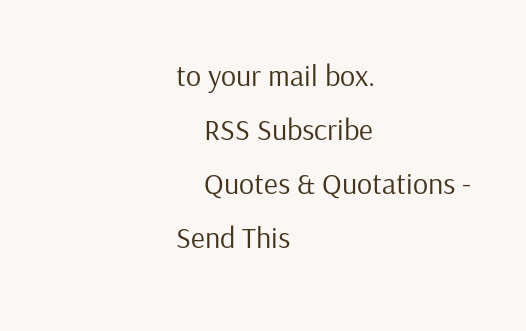to your mail box.
    RSS Subscribe
    Quotes & Quotations - Send This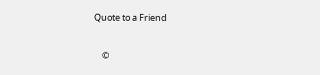Quote to a Friend

    ©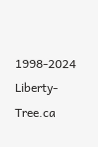1998-2024 Liberty-Tree.ca